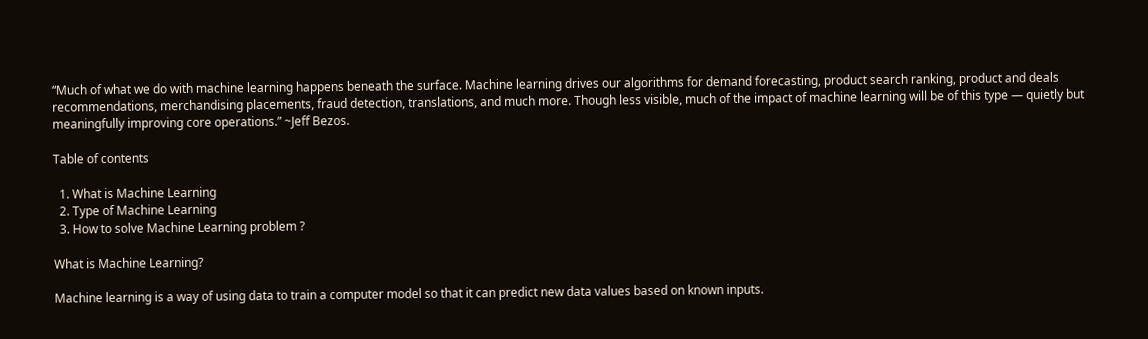“Much of what we do with machine learning happens beneath the surface. Machine learning drives our algorithms for demand forecasting, product search ranking, product and deals recommendations, merchandising placements, fraud detection, translations, and much more. Though less visible, much of the impact of machine learning will be of this type — quietly but meaningfully improving core operations.” ~Jeff Bezos.

Table of contents

  1. What is Machine Learning
  2. Type of Machine Learning
  3. How to solve Machine Learning problem ?

What is Machine Learning?

Machine learning is a way of using data to train a computer model so that it can predict new data values based on known inputs.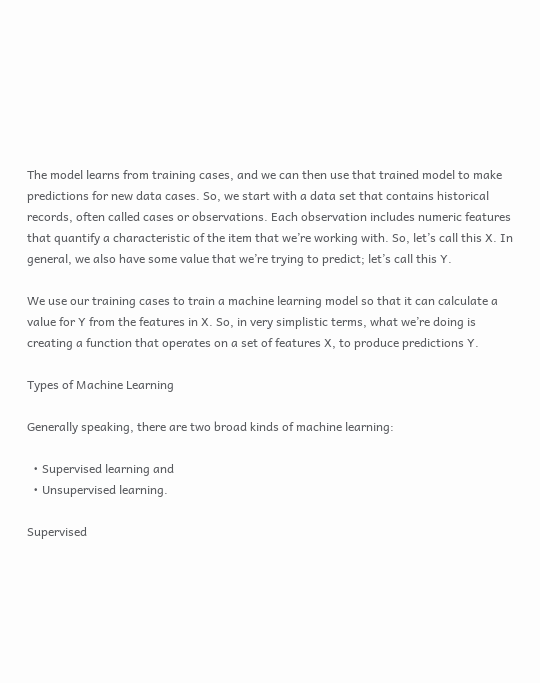The model learns from training cases, and we can then use that trained model to make predictions for new data cases. So, we start with a data set that contains historical records, often called cases or observations. Each observation includes numeric features that quantify a characteristic of the item that we’re working with. So, let’s call this X. In general, we also have some value that we’re trying to predict; let’s call this Y.

We use our training cases to train a machine learning model so that it can calculate a value for Y from the features in X. So, in very simplistic terms, what we’re doing is creating a function that operates on a set of features X, to produce predictions Y.

Types of Machine Learning

Generally speaking, there are two broad kinds of machine learning:

  • Supervised learning and
  • Unsupervised learning.

Supervised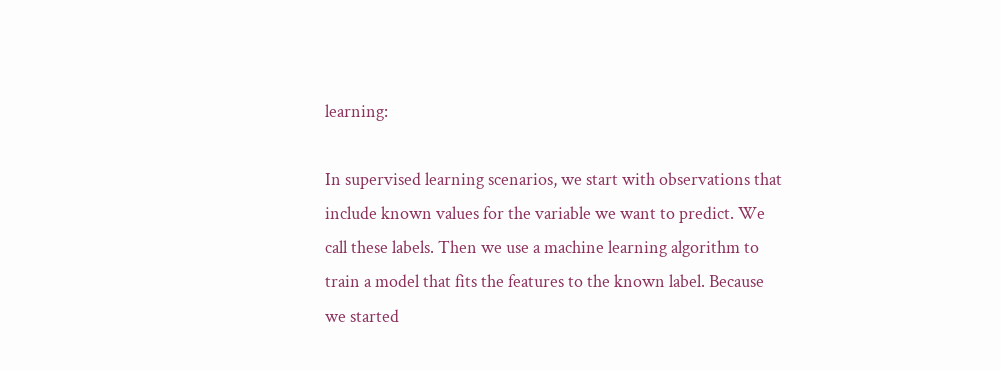learning:

In supervised learning scenarios, we start with observations that include known values for the variable we want to predict. We call these labels. Then we use a machine learning algorithm to train a model that fits the features to the known label. Because we started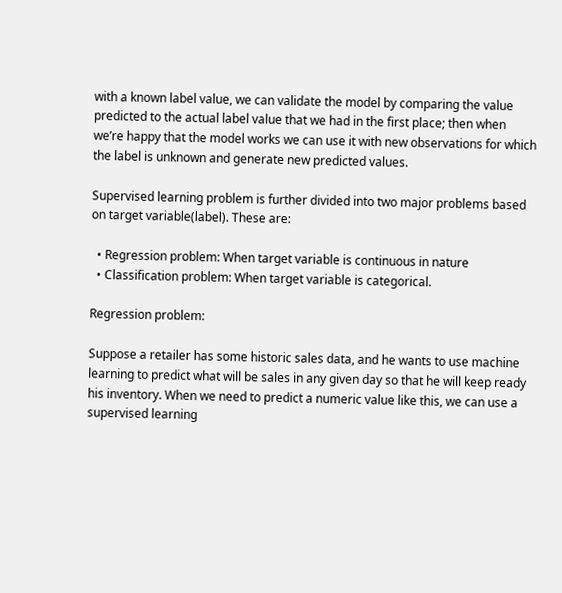with a known label value, we can validate the model by comparing the value predicted to the actual label value that we had in the first place; then when we’re happy that the model works we can use it with new observations for which the label is unknown and generate new predicted values.

Supervised learning problem is further divided into two major problems based on target variable(label). These are:

  • Regression problem: When target variable is continuous in nature
  • Classification problem: When target variable is categorical.

Regression problem:

Suppose a retailer has some historic sales data, and he wants to use machine learning to predict what will be sales in any given day so that he will keep ready his inventory. When we need to predict a numeric value like this, we can use a supervised learning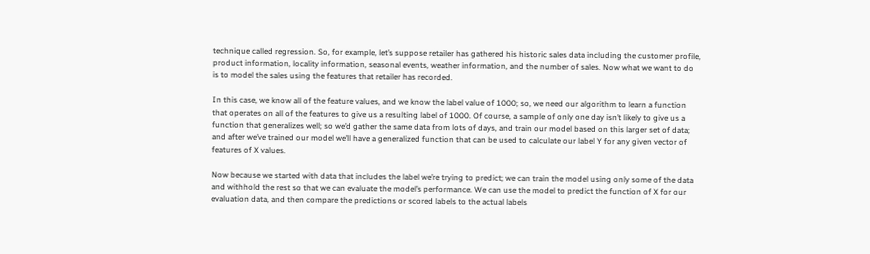technique called regression. So, for example, let’s suppose retailer has gathered his historic sales data including the customer profile, product information, locality information, seasonal events, weather information, and the number of sales. Now what we want to do is to model the sales using the features that retailer has recorded.

In this case, we know all of the feature values, and we know the label value of 1000; so, we need our algorithm to learn a function that operates on all of the features to give us a resulting label of 1000. Of course, a sample of only one day isn’t likely to give us a function that generalizes well; so we’d gather the same data from lots of days, and train our model based on this larger set of data; and after we’ve trained our model we’ll have a generalized function that can be used to calculate our label Y for any given vector of features of X values.

Now because we started with data that includes the label we’re trying to predict; we can train the model using only some of the data and withhold the rest so that we can evaluate the model’s performance. We can use the model to predict the function of X for our evaluation data, and then compare the predictions or scored labels to the actual labels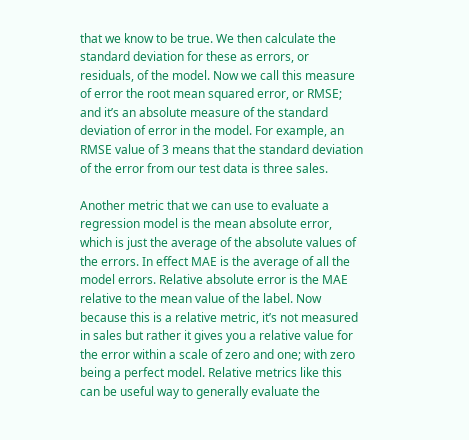that we know to be true. We then calculate the standard deviation for these as errors, or residuals, of the model. Now we call this measure of error the root mean squared error, or RMSE; and it’s an absolute measure of the standard deviation of error in the model. For example, an RMSE value of 3 means that the standard deviation of the error from our test data is three sales.

Another metric that we can use to evaluate a regression model is the mean absolute error, which is just the average of the absolute values of the errors. In effect MAE is the average of all the model errors. Relative absolute error is the MAE relative to the mean value of the label. Now because this is a relative metric, it’s not measured in sales but rather it gives you a relative value for the error within a scale of zero and one; with zero being a perfect model. Relative metrics like this can be useful way to generally evaluate the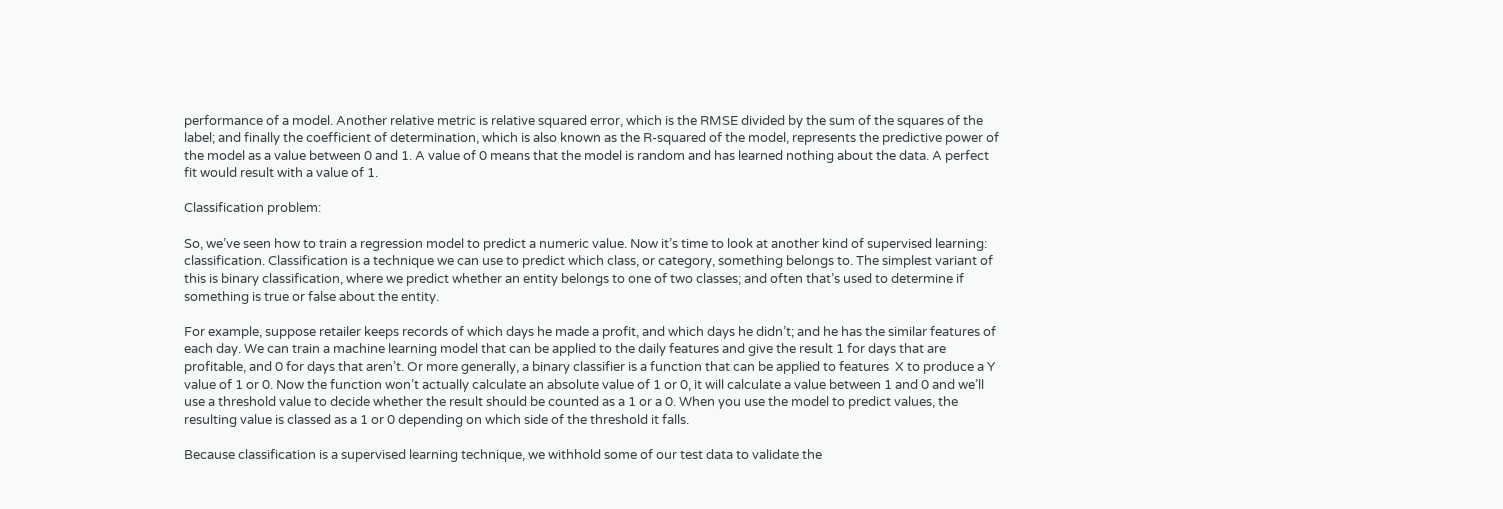performance of a model. Another relative metric is relative squared error, which is the RMSE divided by the sum of the squares of the label; and finally the coefficient of determination, which is also known as the R-squared of the model, represents the predictive power of the model as a value between 0 and 1. A value of 0 means that the model is random and has learned nothing about the data. A perfect fit would result with a value of 1.

Classification problem:

So, we’ve seen how to train a regression model to predict a numeric value. Now it’s time to look at another kind of supervised learning: classification. Classification is a technique we can use to predict which class, or category, something belongs to. The simplest variant of this is binary classification, where we predict whether an entity belongs to one of two classes; and often that’s used to determine if something is true or false about the entity.

For example, suppose retailer keeps records of which days he made a profit, and which days he didn’t; and he has the similar features of each day. We can train a machine learning model that can be applied to the daily features and give the result 1 for days that are profitable, and 0 for days that aren’t. Or more generally, a binary classifier is a function that can be applied to features  X to produce a Y value of 1 or 0. Now the function won’t actually calculate an absolute value of 1 or 0, it will calculate a value between 1 and 0 and we’ll use a threshold value to decide whether the result should be counted as a 1 or a 0. When you use the model to predict values, the resulting value is classed as a 1 or 0 depending on which side of the threshold it falls.

Because classification is a supervised learning technique, we withhold some of our test data to validate the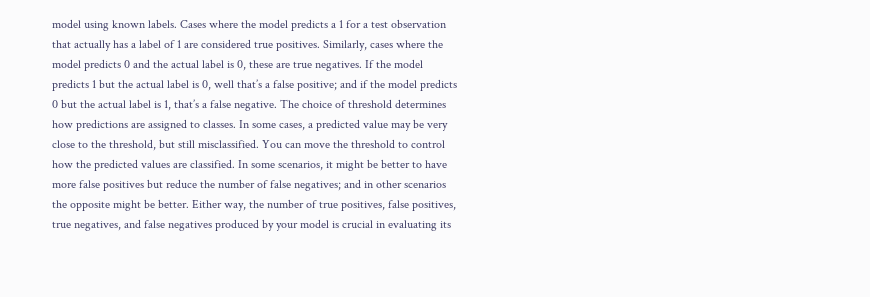model using known labels. Cases where the model predicts a 1 for a test observation that actually has a label of 1 are considered true positives. Similarly, cases where the model predicts 0 and the actual label is 0, these are true negatives. If the model predicts 1 but the actual label is 0, well that’s a false positive; and if the model predicts 0 but the actual label is 1, that’s a false negative. The choice of threshold determines how predictions are assigned to classes. In some cases, a predicted value may be very close to the threshold, but still misclassified. You can move the threshold to control how the predicted values are classified. In some scenarios, it might be better to have more false positives but reduce the number of false negatives; and in other scenarios the opposite might be better. Either way, the number of true positives, false positives, true negatives, and false negatives produced by your model is crucial in evaluating its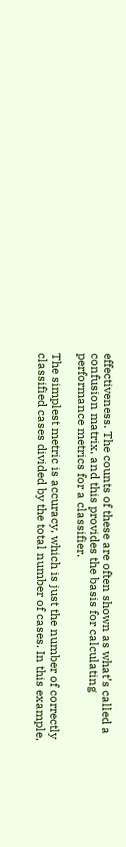effectiveness. The counts of these are often shown as what’s called a confusion matrix, and this provides the basis for calculating performance metrics for a classifier.

The simplest metric is accuracy, which is just the number of correctly classified cases divided by the total number of cases. In this example,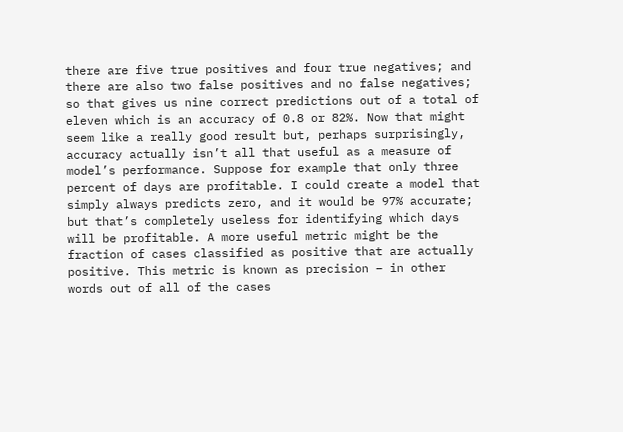there are five true positives and four true negatives; and there are also two false positives and no false negatives; so that gives us nine correct predictions out of a total of eleven which is an accuracy of 0.8 or 82%. Now that might seem like a really good result but, perhaps surprisingly, accuracy actually isn’t all that useful as a measure of model’s performance. Suppose for example that only three percent of days are profitable. I could create a model that simply always predicts zero, and it would be 97% accurate; but that’s completely useless for identifying which days will be profitable. A more useful metric might be the fraction of cases classified as positive that are actually positive. This metric is known as precision – in other words out of all of the cases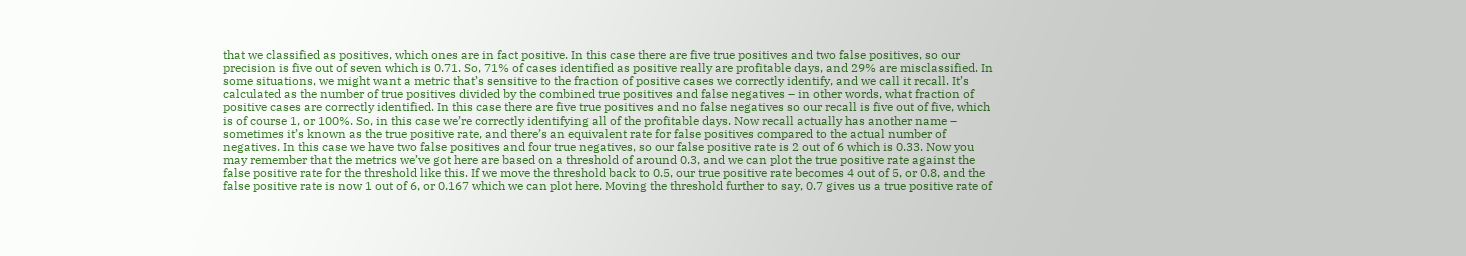that we classified as positives, which ones are in fact positive. In this case there are five true positives and two false positives, so our precision is five out of seven which is 0.71. So, 71% of cases identified as positive really are profitable days, and 29% are misclassified. In some situations, we might want a metric that’s sensitive to the fraction of positive cases we correctly identify, and we call it recall. It’s calculated as the number of true positives divided by the combined true positives and false negatives – in other words, what fraction of positive cases are correctly identified. In this case there are five true positives and no false negatives so our recall is five out of five, which is of course 1, or 100%. So, in this case we’re correctly identifying all of the profitable days. Now recall actually has another name – sometimes it’s known as the true positive rate, and there’s an equivalent rate for false positives compared to the actual number of negatives. In this case we have two false positives and four true negatives, so our false positive rate is 2 out of 6 which is 0.33. Now you may remember that the metrics we’ve got here are based on a threshold of around 0.3, and we can plot the true positive rate against the false positive rate for the threshold like this. If we move the threshold back to 0.5, our true positive rate becomes 4 out of 5, or 0.8, and the false positive rate is now 1 out of 6, or 0.167 which we can plot here. Moving the threshold further to say, 0.7 gives us a true positive rate of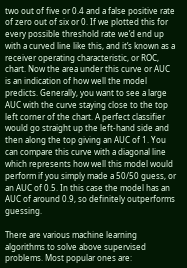two out of five or 0.4 and a false positive rate of zero out of six or 0. If we plotted this for every possible threshold rate we’d end up with a curved line like this, and it’s known as a receiver operating characteristic, or ROC, chart. Now the area under this curve or AUC is an indication of how well the model predicts. Generally, you want to see a large AUC with the curve staying close to the top left corner of the chart. A perfect classifier would go straight up the left-hand side and then along the top giving an AUC of 1. You can compare this curve with a diagonal line which represents how well this model would perform if you simply made a 50/50 guess, or an AUC of 0.5. In this case the model has an AUC of around 0.9, so definitely outperforms guessing.

There are various machine learning algorithms to solve above supervised problems. Most popular ones are: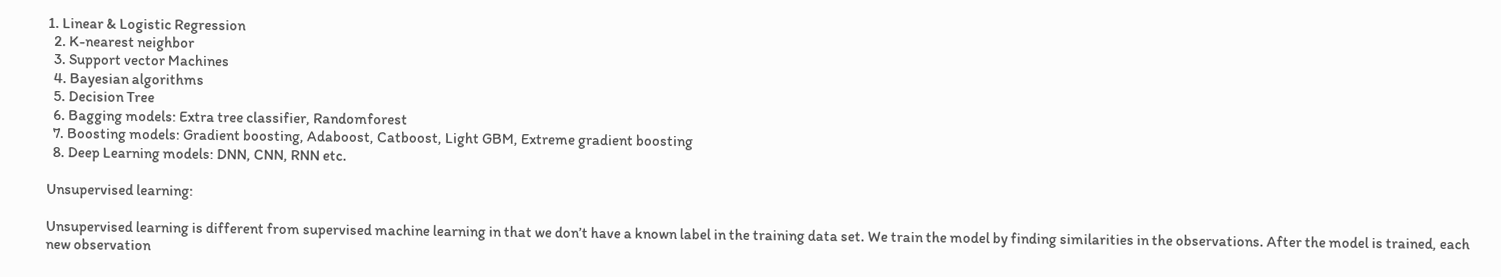1. Linear & Logistic Regression
  2. K-nearest neighbor
  3. Support vector Machines
  4. Bayesian algorithms
  5. Decision Tree
  6. Bagging models: Extra tree classifier, Randomforest
  7. Boosting models: Gradient boosting, Adaboost, Catboost, Light GBM, Extreme gradient boosting
  8. Deep Learning models: DNN, CNN, RNN etc.

Unsupervised learning:

Unsupervised learning is different from supervised machine learning in that we don’t have a known label in the training data set. We train the model by finding similarities in the observations. After the model is trained, each new observation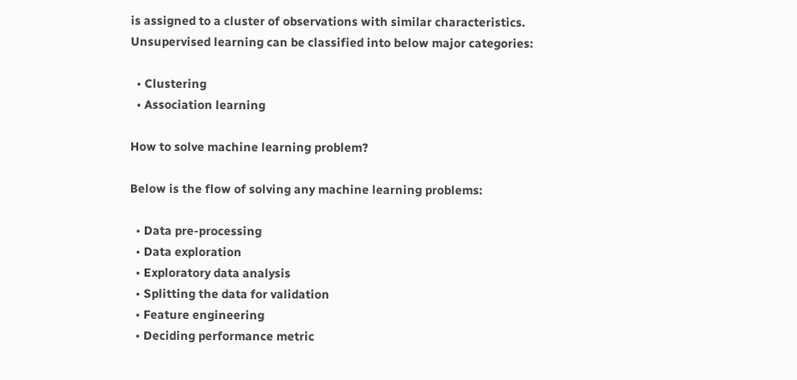is assigned to a cluster of observations with similar characteristics. Unsupervised learning can be classified into below major categories:

  • Clustering
  • Association learning

How to solve machine learning problem?

Below is the flow of solving any machine learning problems:

  • Data pre-processing
  • Data exploration
  • Exploratory data analysis
  • Splitting the data for validation
  • Feature engineering
  • Deciding performance metric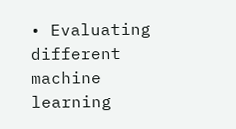• Evaluating different machine learning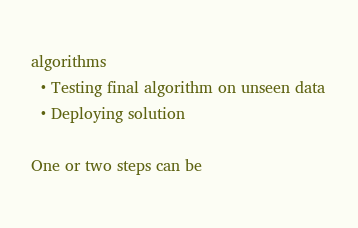algorithms
  • Testing final algorithm on unseen data
  • Deploying solution

One or two steps can be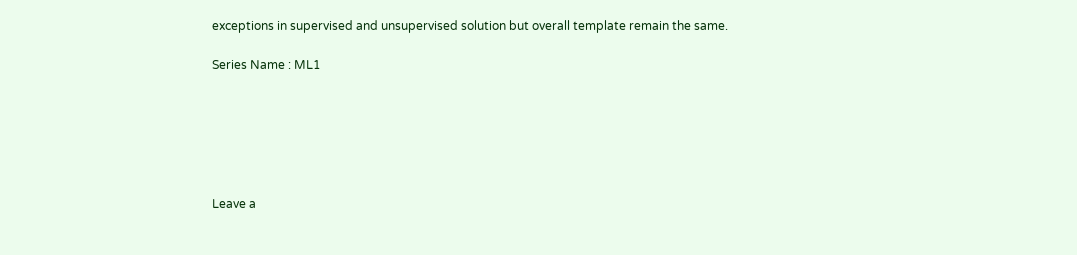exceptions in supervised and unsupervised solution but overall template remain the same.

Series Name : ML1






Leave a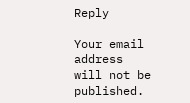Reply

Your email address will not be published.